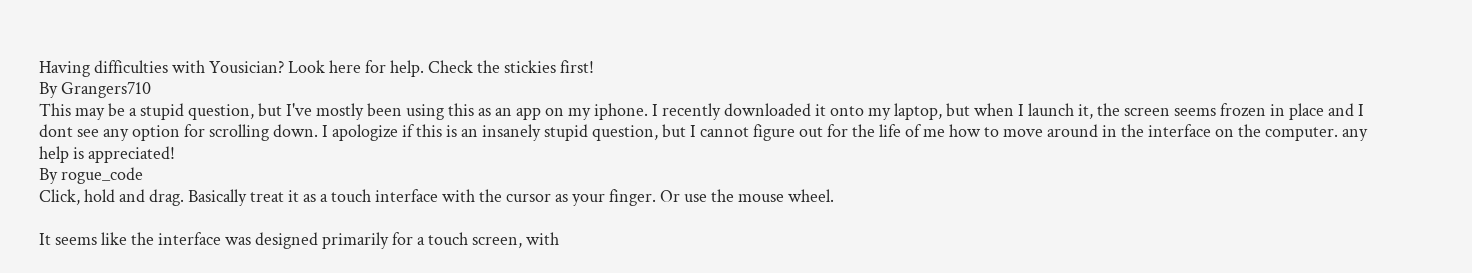Having difficulties with Yousician? Look here for help. Check the stickies first!
By Grangers710
This may be a stupid question, but I've mostly been using this as an app on my iphone. I recently downloaded it onto my laptop, but when I launch it, the screen seems frozen in place and I dont see any option for scrolling down. I apologize if this is an insanely stupid question, but I cannot figure out for the life of me how to move around in the interface on the computer. any help is appreciated!
By rogue_code
Click, hold and drag. Basically treat it as a touch interface with the cursor as your finger. Or use the mouse wheel.

It seems like the interface was designed primarily for a touch screen, with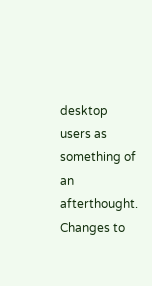desktop users as something of an afterthought.
Changes to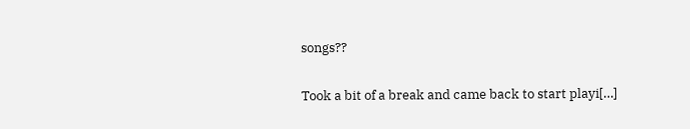songs??

Took a bit of a break and came back to start playi[…]